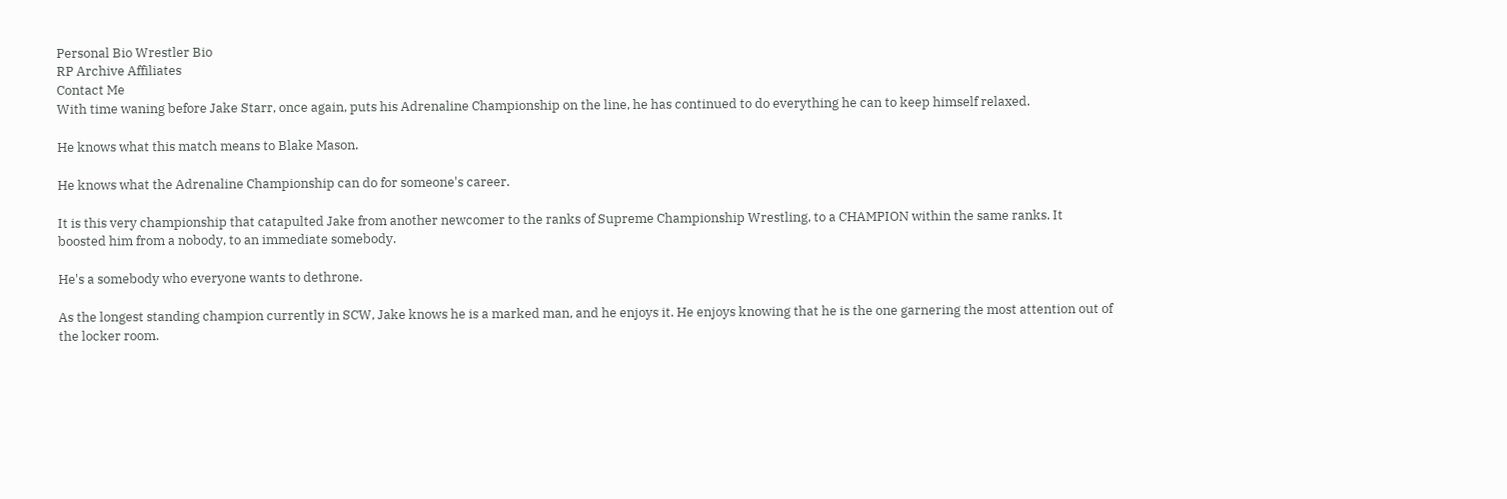Personal Bio Wrestler Bio
RP Archive Affiliates
Contact Me
With time waning before Jake Starr, once again, puts his Adrenaline Championship on the line, he has continued to do everything he can to keep himself relaxed.

He knows what this match means to Blake Mason.

He knows what the Adrenaline Championship can do for someone's career.

It is this very championship that catapulted Jake from another newcomer to the ranks of Supreme Championship Wrestling, to a CHAMPION within the same ranks. It boosted him from a nobody, to an immediate somebody.

He's a somebody who everyone wants to dethrone.

As the longest standing champion currently in SCW, Jake knows he is a marked man, and he enjoys it. He enjoys knowing that he is the one garnering the most attention out of the locker room.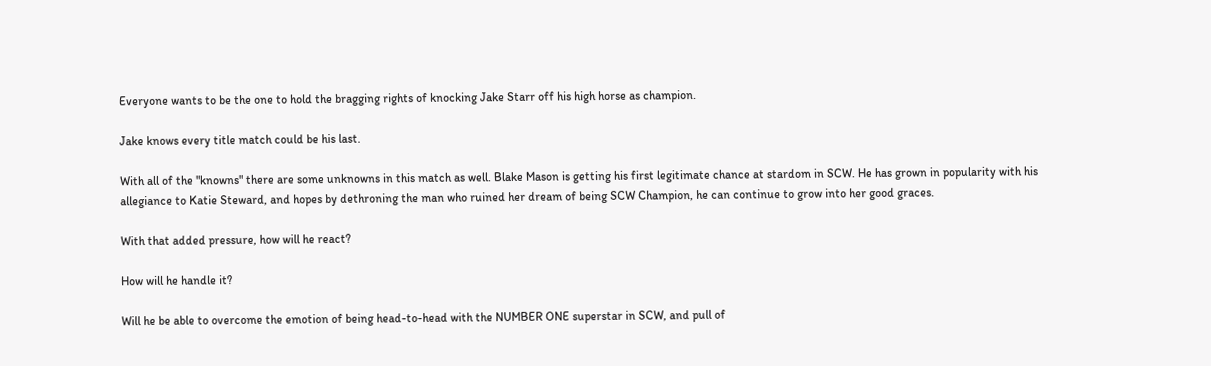Everyone wants to be the one to hold the bragging rights of knocking Jake Starr off his high horse as champion.

Jake knows every title match could be his last.

With all of the "knowns" there are some unknowns in this match as well. Blake Mason is getting his first legitimate chance at stardom in SCW. He has grown in popularity with his allegiance to Katie Steward, and hopes by dethroning the man who ruined her dream of being SCW Champion, he can continue to grow into her good graces.

With that added pressure, how will he react?

How will he handle it?

Will he be able to overcome the emotion of being head-to-head with the NUMBER ONE superstar in SCW, and pull of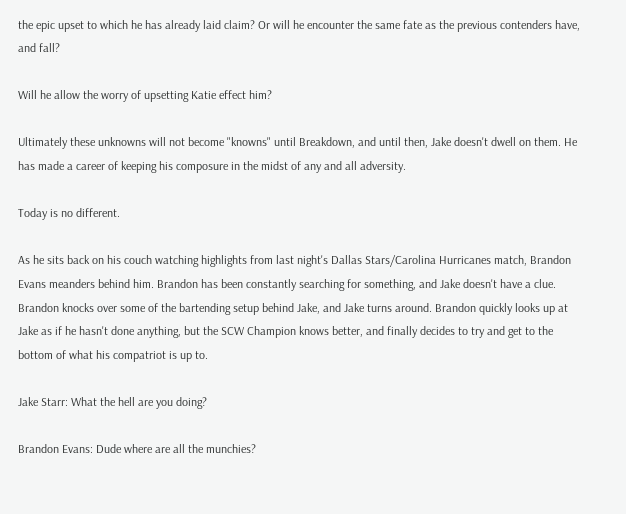the epic upset to which he has already laid claim? Or will he encounter the same fate as the previous contenders have, and fall?

Will he allow the worry of upsetting Katie effect him?

Ultimately these unknowns will not become "knowns" until Breakdown, and until then, Jake doesn't dwell on them. He has made a career of keeping his composure in the midst of any and all adversity.

Today is no different.

As he sits back on his couch watching highlights from last night's Dallas Stars/Carolina Hurricanes match, Brandon Evans meanders behind him. Brandon has been constantly searching for something, and Jake doesn't have a clue. Brandon knocks over some of the bartending setup behind Jake, and Jake turns around. Brandon quickly looks up at Jake as if he hasn't done anything, but the SCW Champion knows better, and finally decides to try and get to the bottom of what his compatriot is up to.

Jake Starr: What the hell are you doing?

Brandon Evans: Dude where are all the munchies?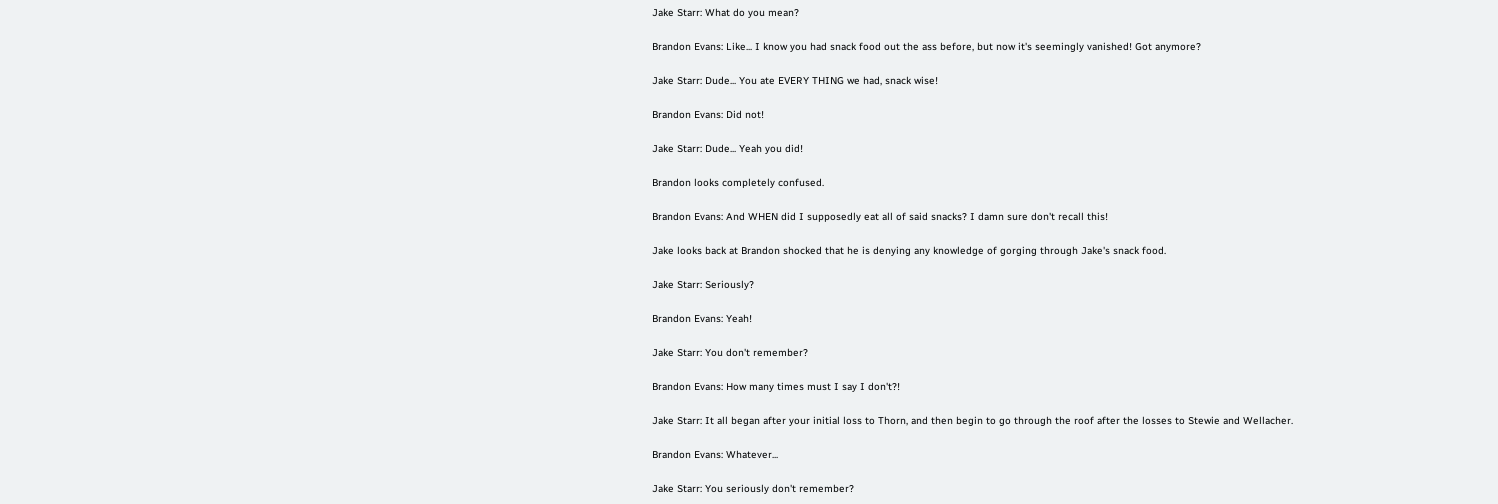Jake Starr: What do you mean?

Brandon Evans: Like... I know you had snack food out the ass before, but now it's seemingly vanished! Got anymore?

Jake Starr: Dude... You ate EVERY THING we had, snack wise!

Brandon Evans: Did not!

Jake Starr: Dude... Yeah you did!

Brandon looks completely confused.

Brandon Evans: And WHEN did I supposedly eat all of said snacks? I damn sure don't recall this!

Jake looks back at Brandon shocked that he is denying any knowledge of gorging through Jake's snack food.

Jake Starr: Seriously?

Brandon Evans: Yeah!

Jake Starr: You don't remember?

Brandon Evans: How many times must I say I don't?!

Jake Starr: It all began after your initial loss to Thorn, and then begin to go through the roof after the losses to Stewie and Wellacher.

Brandon Evans: Whatever...

Jake Starr: You seriously don't remember?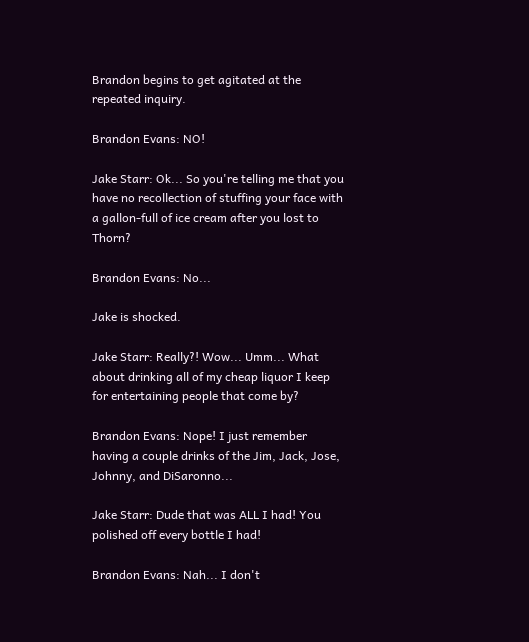Brandon begins to get agitated at the repeated inquiry.

Brandon Evans: NO!

Jake Starr: Ok... So you're telling me that you have no recollection of stuffing your face with a gallon-full of ice cream after you lost to Thorn?

Brandon Evans: No...

Jake is shocked.

Jake Starr: Really?! Wow... Umm... What about drinking all of my cheap liquor I keep for entertaining people that come by?

Brandon Evans: Nope! I just remember having a couple drinks of the Jim, Jack, Jose, Johnny, and DiSaronno...

Jake Starr: Dude that was ALL I had! You polished off every bottle I had!

Brandon Evans: Nah... I don't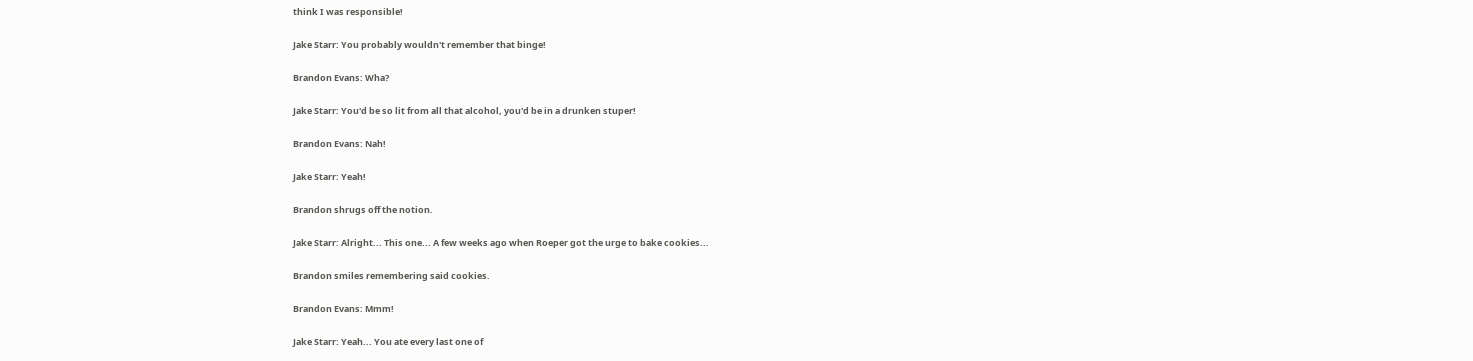think I was responsible!

Jake Starr: You probably wouldn't remember that binge!

Brandon Evans: Wha?

Jake Starr: You'd be so lit from all that alcohol, you'd be in a drunken stuper!

Brandon Evans: Nah!

Jake Starr: Yeah!

Brandon shrugs off the notion.

Jake Starr: Alright... This one... A few weeks ago when Roeper got the urge to bake cookies...

Brandon smiles remembering said cookies.

Brandon Evans: Mmm!

Jake Starr: Yeah... You ate every last one of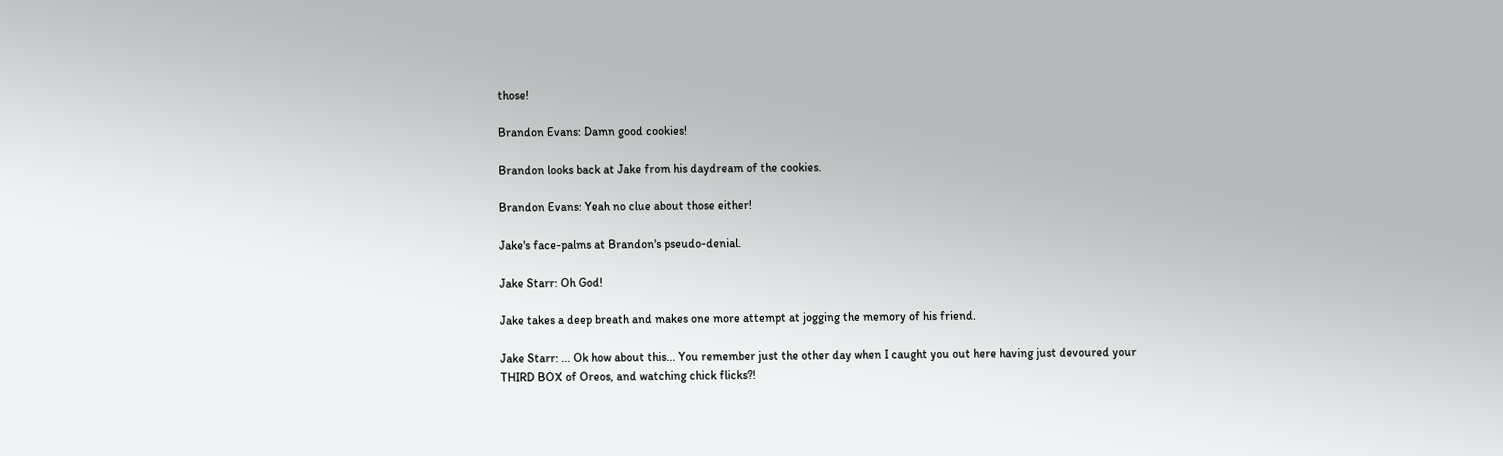those!

Brandon Evans: Damn good cookies!

Brandon looks back at Jake from his daydream of the cookies.

Brandon Evans: Yeah no clue about those either!

Jake's face-palms at Brandon's pseudo-denial.

Jake Starr: Oh God!

Jake takes a deep breath and makes one more attempt at jogging the memory of his friend.

Jake Starr: ... Ok how about this... You remember just the other day when I caught you out here having just devoured your THIRD BOX of Oreos, and watching chick flicks?!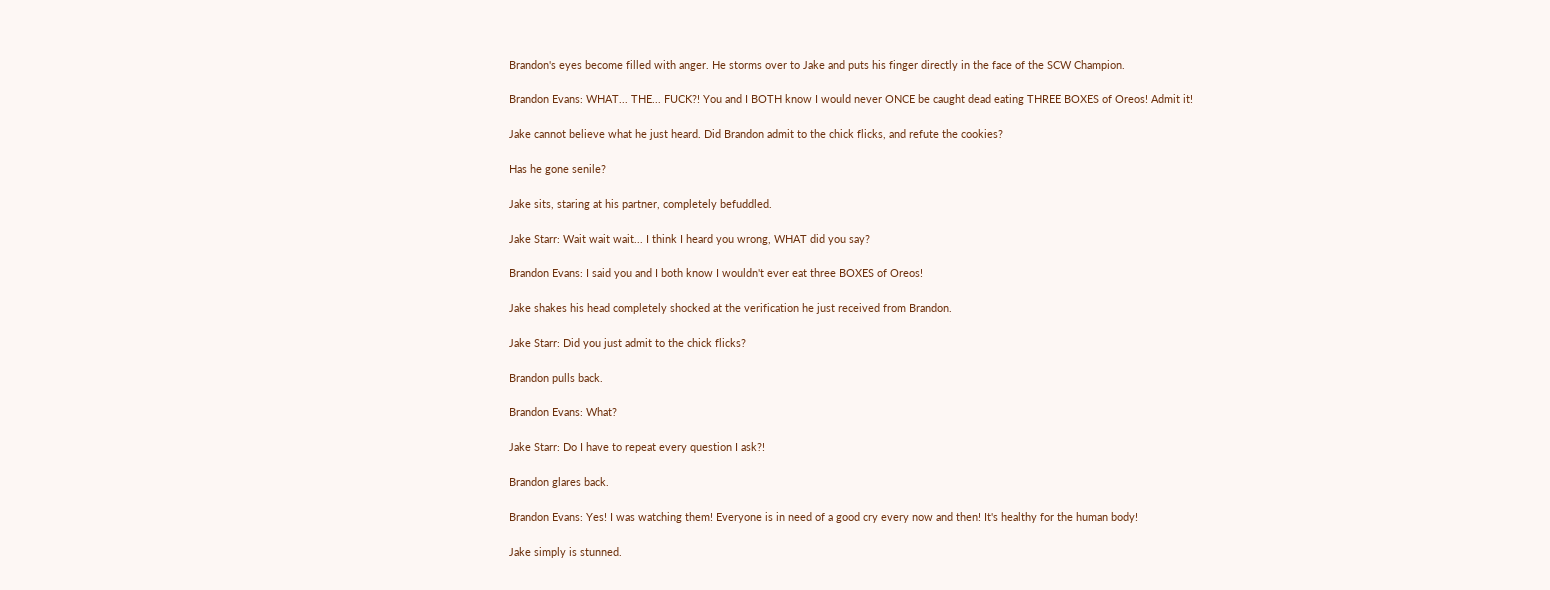Brandon's eyes become filled with anger. He storms over to Jake and puts his finger directly in the face of the SCW Champion.

Brandon Evans: WHAT... THE... FUCK?! You and I BOTH know I would never ONCE be caught dead eating THREE BOXES of Oreos! Admit it!

Jake cannot believe what he just heard. Did Brandon admit to the chick flicks, and refute the cookies?

Has he gone senile?

Jake sits, staring at his partner, completely befuddled.

Jake Starr: Wait wait wait... I think I heard you wrong, WHAT did you say?

Brandon Evans: I said you and I both know I wouldn't ever eat three BOXES of Oreos!

Jake shakes his head completely shocked at the verification he just received from Brandon.

Jake Starr: Did you just admit to the chick flicks?

Brandon pulls back.

Brandon Evans: What?

Jake Starr: Do I have to repeat every question I ask?!

Brandon glares back.

Brandon Evans: Yes! I was watching them! Everyone is in need of a good cry every now and then! It's healthy for the human body!

Jake simply is stunned.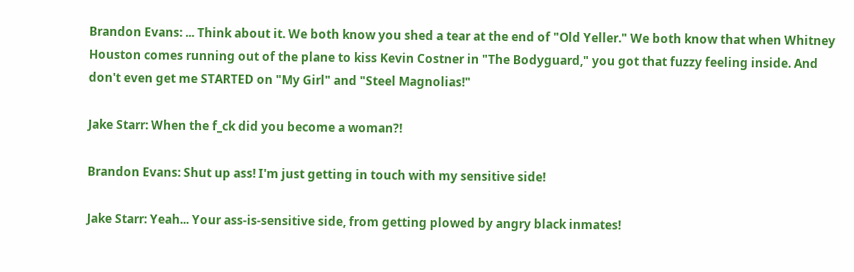Brandon Evans: ... Think about it. We both know you shed a tear at the end of "Old Yeller." We both know that when Whitney Houston comes running out of the plane to kiss Kevin Costner in "The Bodyguard," you got that fuzzy feeling inside. And don't even get me STARTED on "My Girl" and "Steel Magnolias!"

Jake Starr: When the f_ck did you become a woman?!

Brandon Evans: Shut up ass! I'm just getting in touch with my sensitive side!

Jake Starr: Yeah... Your ass-is-sensitive side, from getting plowed by angry black inmates!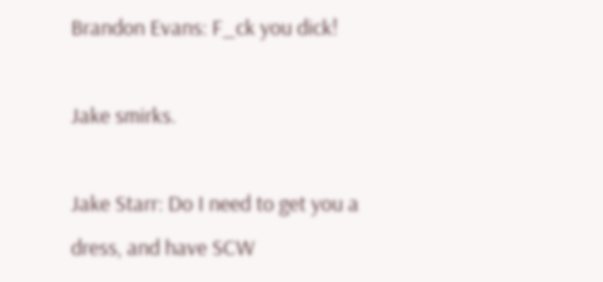Brandon Evans: F_ck you dick!

Jake smirks.

Jake Starr: Do I need to get you a dress, and have SCW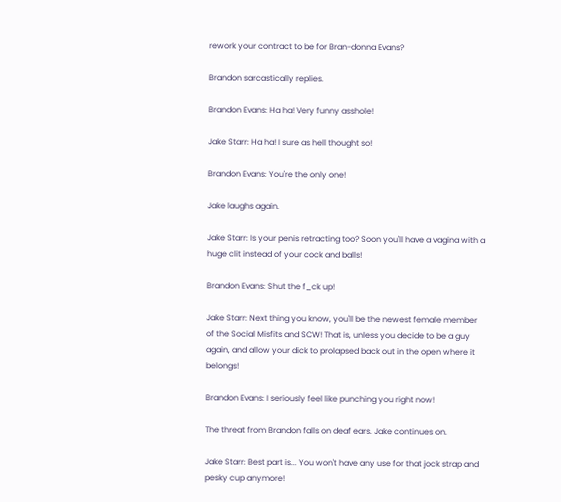rework your contract to be for Bran-donna Evans?

Brandon sarcastically replies.

Brandon Evans: Ha ha! Very funny asshole!

Jake Starr: Ha ha! I sure as hell thought so!

Brandon Evans: You're the only one!

Jake laughs again.

Jake Starr: Is your penis retracting too? Soon you'll have a vagina with a huge clit instead of your cock and balls!

Brandon Evans: Shut the f_ck up!

Jake Starr: Next thing you know, you'll be the newest female member of the Social Misfits and SCW! That is, unless you decide to be a guy again, and allow your dick to prolapsed back out in the open where it belongs!

Brandon Evans: I seriously feel like punching you right now!

The threat from Brandon falls on deaf ears. Jake continues on.

Jake Starr: Best part is... You won't have any use for that jock strap and pesky cup anymore!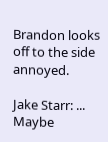Brandon looks off to the side annoyed.

Jake Starr: ... Maybe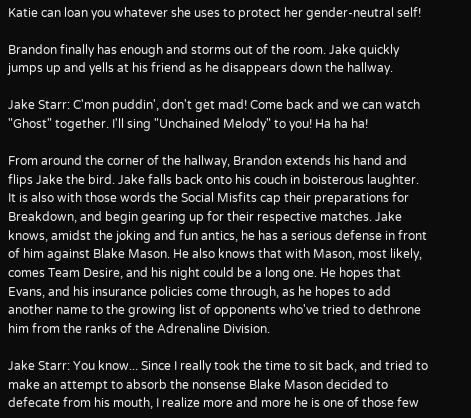Katie can loan you whatever she uses to protect her gender-neutral self!

Brandon finally has enough and storms out of the room. Jake quickly jumps up and yells at his friend as he disappears down the hallway.

Jake Starr: C'mon puddin', don't get mad! Come back and we can watch "Ghost" together. I'll sing "Unchained Melody" to you! Ha ha ha!

From around the corner of the hallway, Brandon extends his hand and flips Jake the bird. Jake falls back onto his couch in boisterous laughter. It is also with those words the Social Misfits cap their preparations for Breakdown, and begin gearing up for their respective matches. Jake knows, amidst the joking and fun antics, he has a serious defense in front of him against Blake Mason. He also knows that with Mason, most likely, comes Team Desire, and his night could be a long one. He hopes that Evans, and his insurance policies come through, as he hopes to add another name to the growing list of opponents who've tried to dethrone him from the ranks of the Adrenaline Division.

Jake Starr: You know... Since I really took the time to sit back, and tried to make an attempt to absorb the nonsense Blake Mason decided to defecate from his mouth, I realize more and more he is one of those few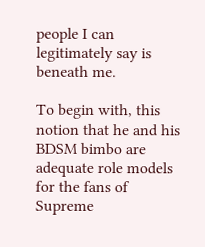people I can legitimately say is beneath me.

To begin with, this notion that he and his BDSM bimbo are adequate role models for the fans of Supreme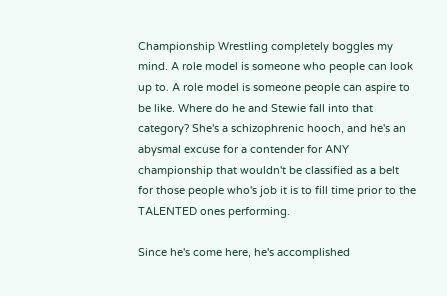Championship Wrestling completely boggles my mind. A role model is someone who people can look up to. A role model is someone people can aspire to be like. Where do he and Stewie fall into that category? She's a schizophrenic hooch, and he's an abysmal excuse for a contender for ANY championship that wouldn't be classified as a belt for those people who's job it is to fill time prior to the TALENTED ones performing.

Since he's come here, he's accomplished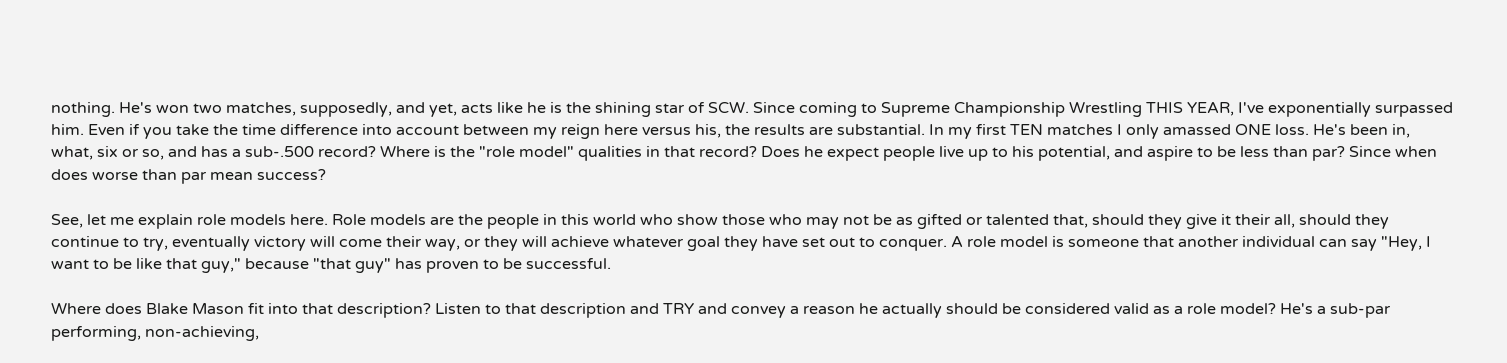nothing. He's won two matches, supposedly, and yet, acts like he is the shining star of SCW. Since coming to Supreme Championship Wrestling THIS YEAR, I've exponentially surpassed him. Even if you take the time difference into account between my reign here versus his, the results are substantial. In my first TEN matches I only amassed ONE loss. He's been in, what, six or so, and has a sub-.500 record? Where is the "role model" qualities in that record? Does he expect people live up to his potential, and aspire to be less than par? Since when does worse than par mean success?

See, let me explain role models here. Role models are the people in this world who show those who may not be as gifted or talented that, should they give it their all, should they continue to try, eventually victory will come their way, or they will achieve whatever goal they have set out to conquer. A role model is someone that another individual can say "Hey, I want to be like that guy," because "that guy" has proven to be successful.

Where does Blake Mason fit into that description? Listen to that description and TRY and convey a reason he actually should be considered valid as a role model? He's a sub-par performing, non-achieving,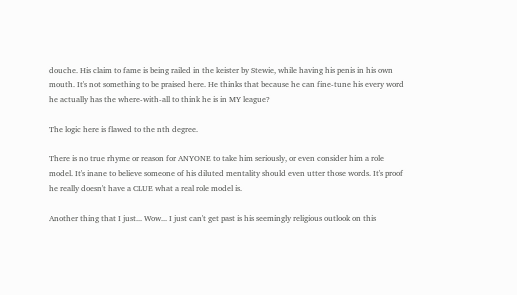douche. His claim to fame is being railed in the keister by Stewie, while having his penis in his own mouth. It's not something to be praised here. He thinks that because he can fine-tune his every word he actually has the where-with-all to think he is in MY league?

The logic here is flawed to the nth degree.

There is no true rhyme or reason for ANYONE to take him seriously, or even consider him a role model. It's inane to believe someone of his diluted mentality should even utter those words. It's proof he really doesn't have a CLUE what a real role model is.

Another thing that I just... Wow... I just can't get past is his seemingly religious outlook on this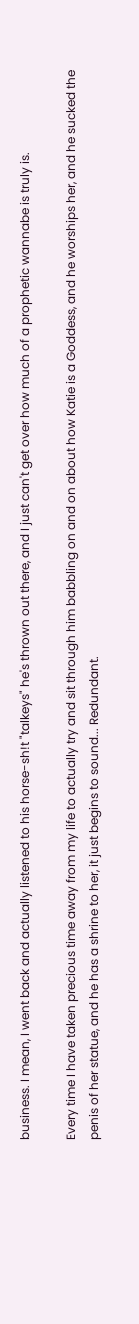business. I mean, I went back and actually listened to his horse-sh!t "talkeys" he's thrown out there, and I just can't get over how much of a prophetic wannabe is truly is.

Every time I have taken precious time away from my life to actually try and sit through him babbling on and on about how Katie is a Goddess, and he worships her, and he sucked the penis of her statue, and he has a shrine to her, it just begins to sound... Redundant.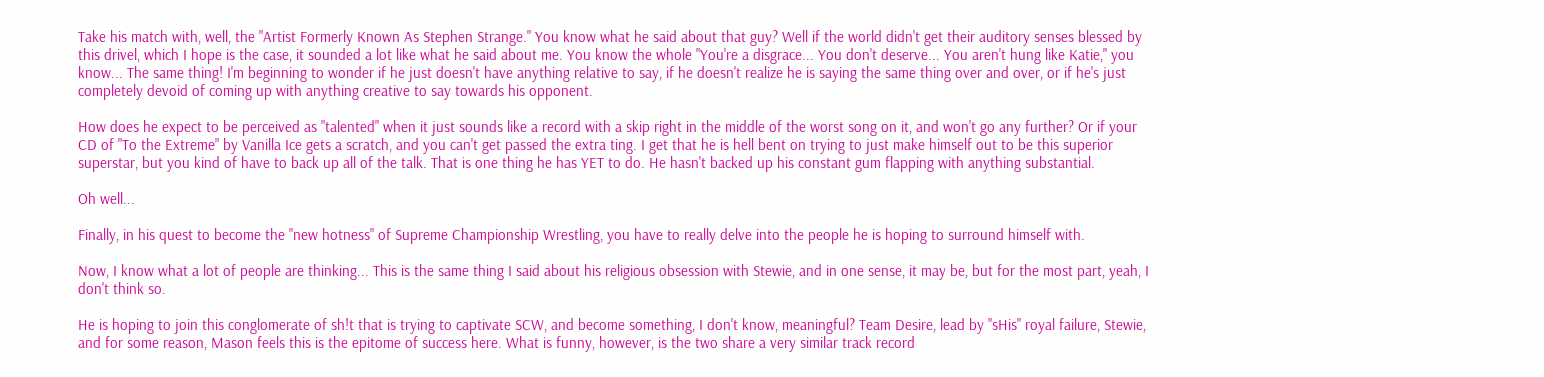Take his match with, well, the "Artist Formerly Known As Stephen Strange." You know what he said about that guy? Well if the world didn't get their auditory senses blessed by this drivel, which I hope is the case, it sounded a lot like what he said about me. You know the whole "You're a disgrace... You don't deserve... You aren't hung like Katie," you know... The same thing! I'm beginning to wonder if he just doesn't have anything relative to say, if he doesn't realize he is saying the same thing over and over, or if he's just completely devoid of coming up with anything creative to say towards his opponent.

How does he expect to be perceived as "talented" when it just sounds like a record with a skip right in the middle of the worst song on it, and won't go any further? Or if your CD of "To the Extreme" by Vanilla Ice gets a scratch, and you can't get passed the extra ting. I get that he is hell bent on trying to just make himself out to be this superior superstar, but you kind of have to back up all of the talk. That is one thing he has YET to do. He hasn't backed up his constant gum flapping with anything substantial.

Oh well...

Finally, in his quest to become the "new hotness" of Supreme Championship Wrestling, you have to really delve into the people he is hoping to surround himself with.

Now, I know what a lot of people are thinking... This is the same thing I said about his religious obsession with Stewie, and in one sense, it may be, but for the most part, yeah, I don't think so.

He is hoping to join this conglomerate of sh!t that is trying to captivate SCW, and become something, I don't know, meaningful? Team Desire, lead by "sHis" royal failure, Stewie, and for some reason, Mason feels this is the epitome of success here. What is funny, however, is the two share a very similar track record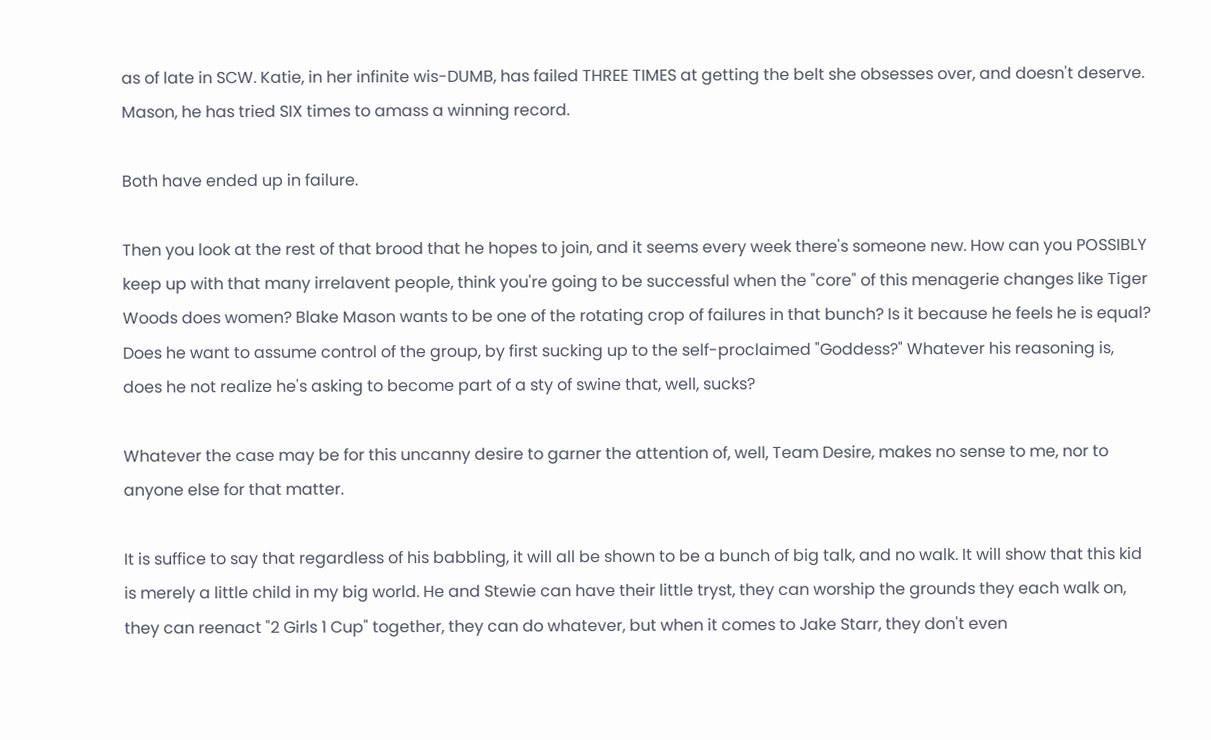as of late in SCW. Katie, in her infinite wis-DUMB, has failed THREE TIMES at getting the belt she obsesses over, and doesn't deserve. Mason, he has tried SIX times to amass a winning record.

Both have ended up in failure.

Then you look at the rest of that brood that he hopes to join, and it seems every week there's someone new. How can you POSSIBLY keep up with that many irrelavent people, think you're going to be successful when the "core" of this menagerie changes like Tiger Woods does women? Blake Mason wants to be one of the rotating crop of failures in that bunch? Is it because he feels he is equal? Does he want to assume control of the group, by first sucking up to the self-proclaimed "Goddess?" Whatever his reasoning is, does he not realize he's asking to become part of a sty of swine that, well, sucks?

Whatever the case may be for this uncanny desire to garner the attention of, well, Team Desire, makes no sense to me, nor to anyone else for that matter.

It is suffice to say that regardless of his babbling, it will all be shown to be a bunch of big talk, and no walk. It will show that this kid is merely a little child in my big world. He and Stewie can have their little tryst, they can worship the grounds they each walk on, they can reenact "2 Girls 1 Cup" together, they can do whatever, but when it comes to Jake Starr, they don't even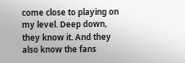come close to playing on my level. Deep down, they know it. And they also know the fans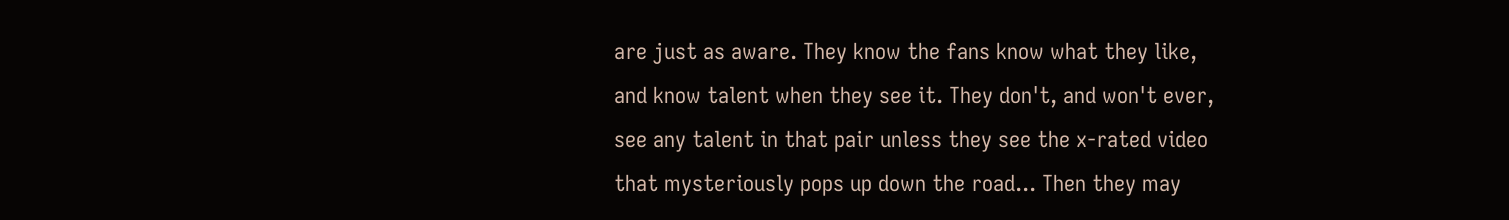are just as aware. They know the fans know what they like, and know talent when they see it. They don't, and won't ever, see any talent in that pair unless they see the x-rated video that mysteriously pops up down the road... Then they may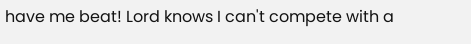have me beat! Lord knows I can't compete with a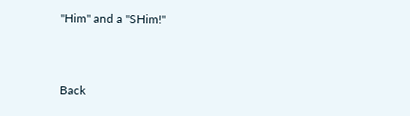"Him" and a "SHim!"


Back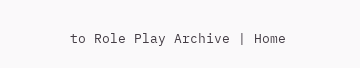to Role Play Archive | Home